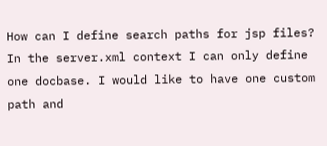How can I define search paths for jsp files? In the server.xml context I can only define one docbase. I would like to have one custom path and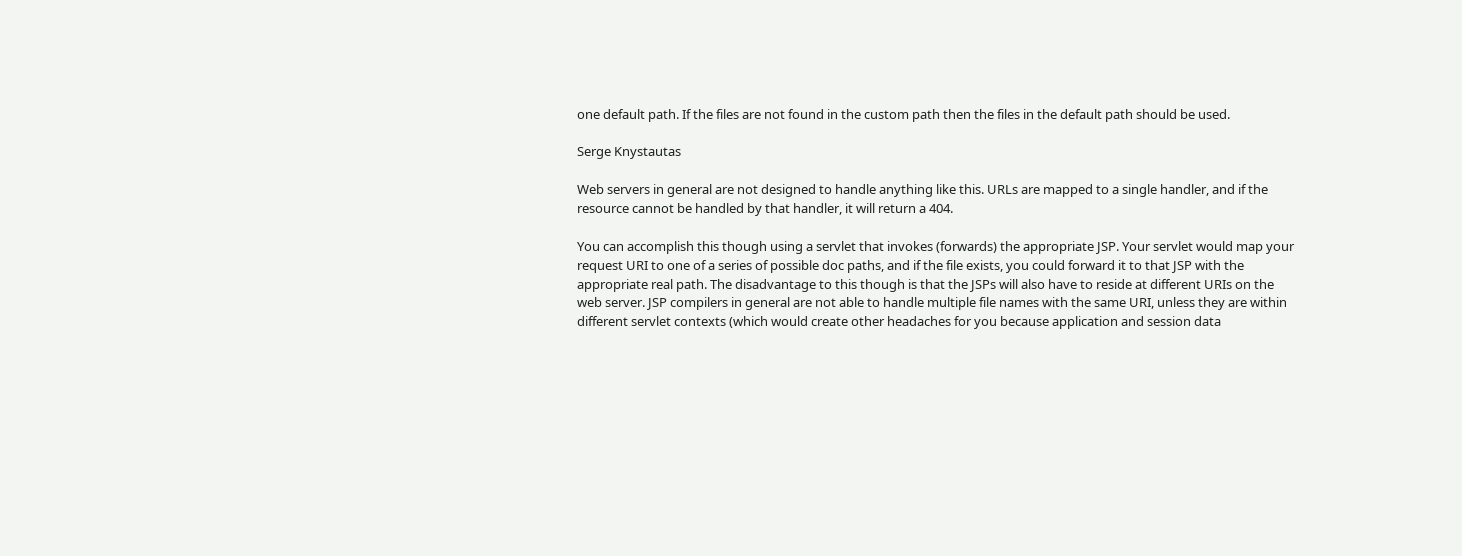one default path. If the files are not found in the custom path then the files in the default path should be used.

Serge Knystautas

Web servers in general are not designed to handle anything like this. URLs are mapped to a single handler, and if the resource cannot be handled by that handler, it will return a 404.

You can accomplish this though using a servlet that invokes (forwards) the appropriate JSP. Your servlet would map your request URI to one of a series of possible doc paths, and if the file exists, you could forward it to that JSP with the appropriate real path. The disadvantage to this though is that the JSPs will also have to reside at different URIs on the web server. JSP compilers in general are not able to handle multiple file names with the same URI, unless they are within different servlet contexts (which would create other headaches for you because application and session data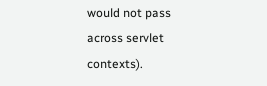would not pass across servlet contexts).